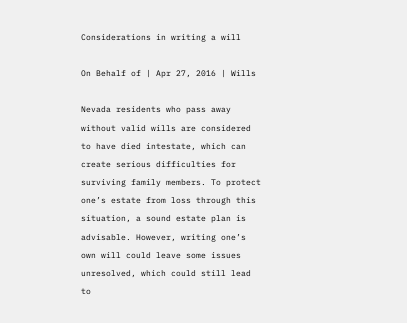Considerations in writing a will

On Behalf of | Apr 27, 2016 | Wills

Nevada residents who pass away without valid wills are considered to have died intestate, which can create serious difficulties for surviving family members. To protect one’s estate from loss through this situation, a sound estate plan is advisable. However, writing one’s own will could leave some issues unresolved, which could still lead to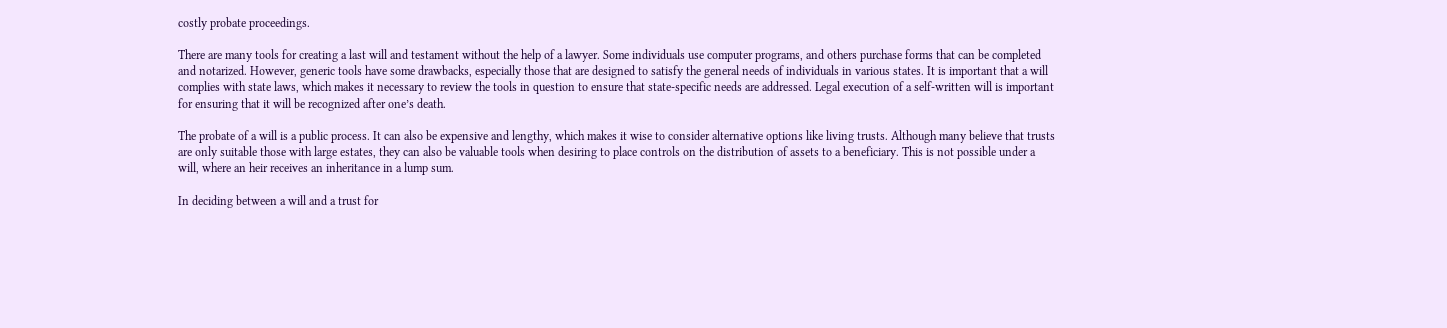costly probate proceedings.

There are many tools for creating a last will and testament without the help of a lawyer. Some individuals use computer programs, and others purchase forms that can be completed and notarized. However, generic tools have some drawbacks, especially those that are designed to satisfy the general needs of individuals in various states. It is important that a will complies with state laws, which makes it necessary to review the tools in question to ensure that state-specific needs are addressed. Legal execution of a self-written will is important for ensuring that it will be recognized after one’s death.

The probate of a will is a public process. It can also be expensive and lengthy, which makes it wise to consider alternative options like living trusts. Although many believe that trusts are only suitable those with large estates, they can also be valuable tools when desiring to place controls on the distribution of assets to a beneficiary. This is not possible under a will, where an heir receives an inheritance in a lump sum.

In deciding between a will and a trust for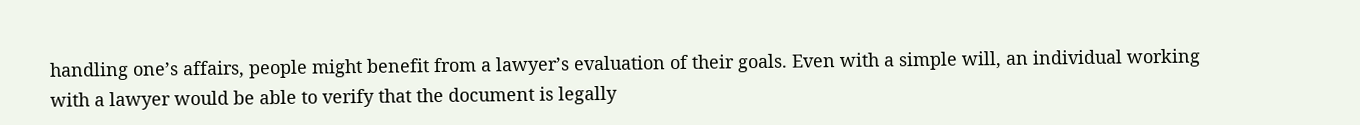handling one’s affairs, people might benefit from a lawyer’s evaluation of their goals. Even with a simple will, an individual working with a lawyer would be able to verify that the document is legally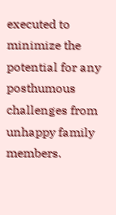executed to minimize the potential for any posthumous challenges from unhappy family members.